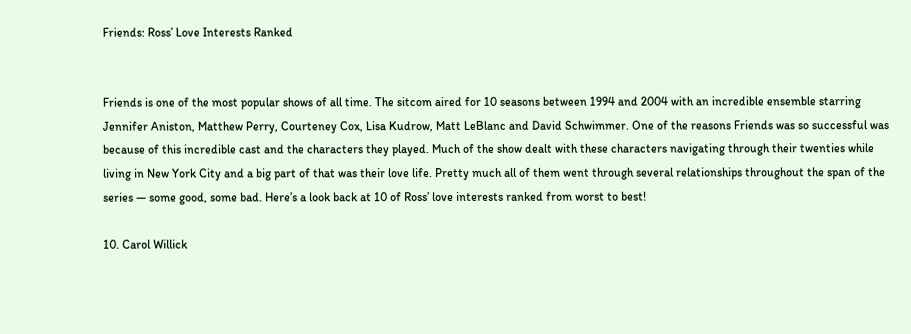Friends: Ross’ Love Interests Ranked


Friends is one of the most popular shows of all time. The sitcom aired for 10 seasons between 1994 and 2004 with an incredible ensemble starring Jennifer Aniston, Matthew Perry, Courteney Cox, Lisa Kudrow, Matt LeBlanc and David Schwimmer. One of the reasons Friends was so successful was because of this incredible cast and the characters they played. Much of the show dealt with these characters navigating through their twenties while living in New York City and a big part of that was their love life. Pretty much all of them went through several relationships throughout the span of the series — some good, some bad. Here’s a look back at 10 of Ross’ love interests ranked from worst to best!

10. Carol Willick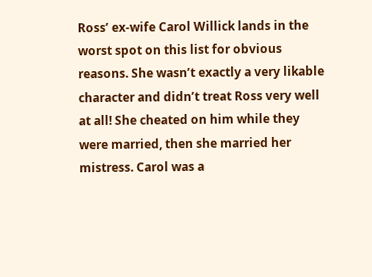Ross’ ex-wife Carol Willick lands in the worst spot on this list for obvious reasons. She wasn’t exactly a very likable character and didn’t treat Ross very well at all! She cheated on him while they were married, then she married her mistress. Carol was a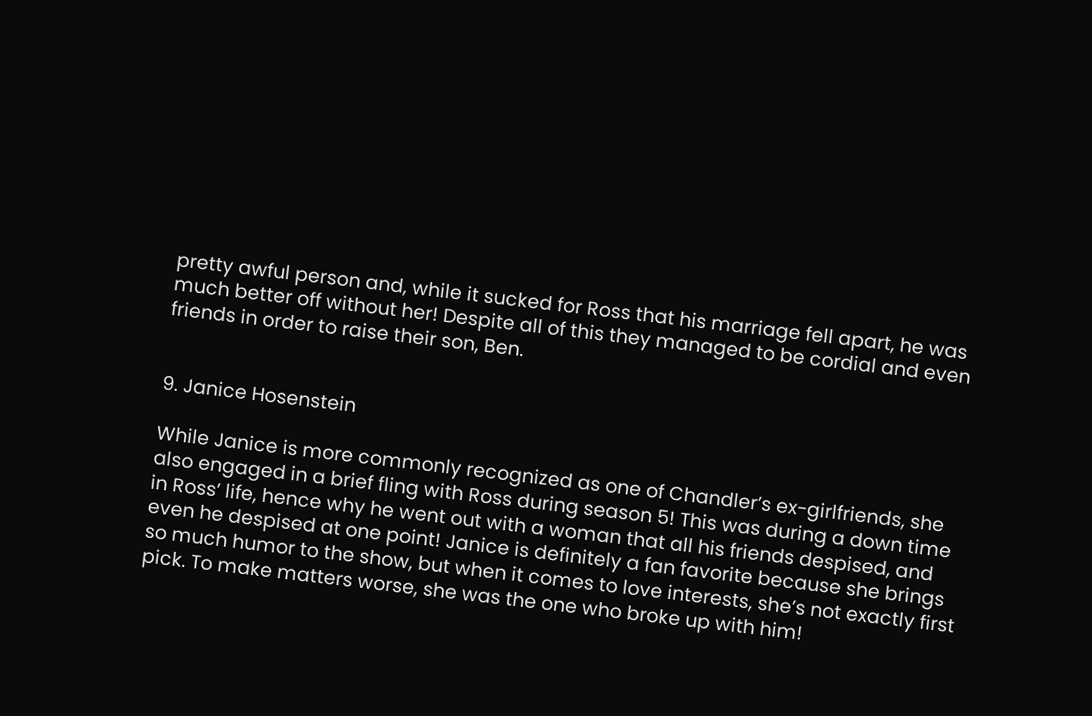pretty awful person and, while it sucked for Ross that his marriage fell apart, he was much better off without her! Despite all of this they managed to be cordial and even friends in order to raise their son, Ben.


9. Janice Hosenstein

While Janice is more commonly recognized as one of Chandler’s ex-girlfriends, she also engaged in a brief fling with Ross during season 5! This was during a down time in Ross’ life, hence why he went out with a woman that all his friends despised, and even he despised at one point! Janice is definitely a fan favorite because she brings so much humor to the show, but when it comes to love interests, she’s not exactly first pick. To make matters worse, she was the one who broke up with him!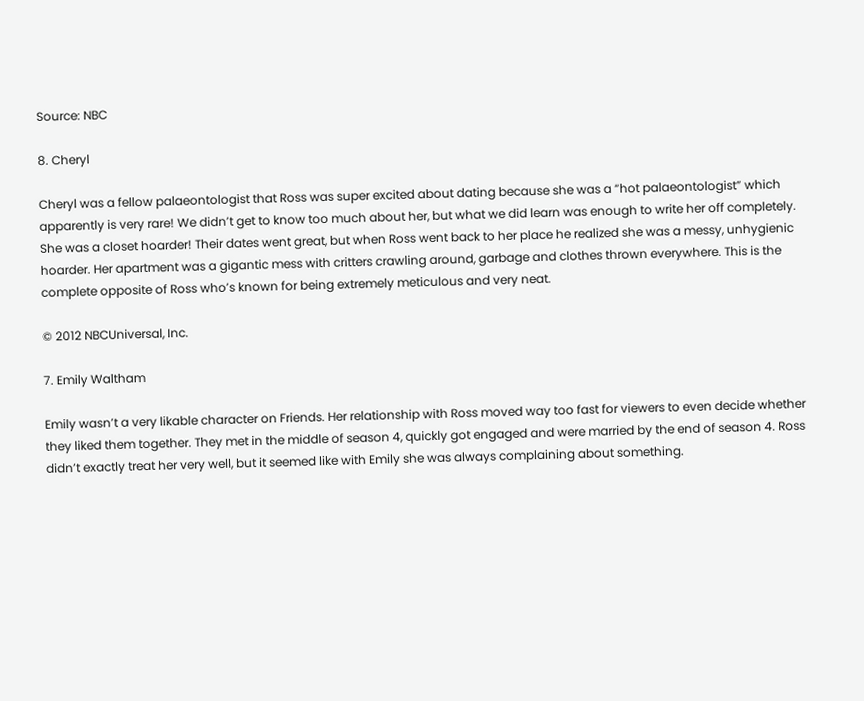Source: NBC

8. Cheryl

Cheryl was a fellow palaeontologist that Ross was super excited about dating because she was a “hot palaeontologist” which apparently is very rare! We didn’t get to know too much about her, but what we did learn was enough to write her off completely. She was a closet hoarder! Their dates went great, but when Ross went back to her place he realized she was a messy, unhygienic hoarder. Her apartment was a gigantic mess with critters crawling around, garbage and clothes thrown everywhere. This is the complete opposite of Ross who’s known for being extremely meticulous and very neat.

© 2012 NBCUniversal, Inc.

7. Emily Waltham

Emily wasn’t a very likable character on Friends. Her relationship with Ross moved way too fast for viewers to even decide whether they liked them together. They met in the middle of season 4, quickly got engaged and were married by the end of season 4. Ross didn’t exactly treat her very well, but it seemed like with Emily she was always complaining about something.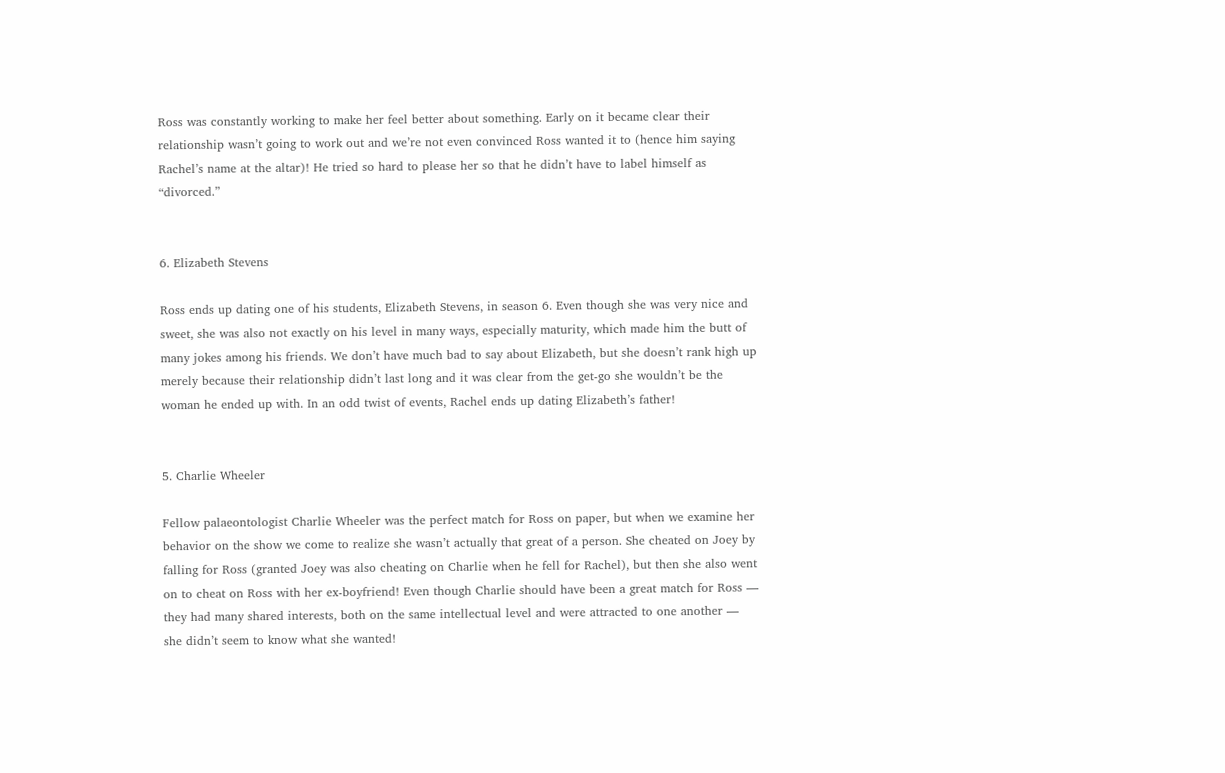Ross was constantly working to make her feel better about something. Early on it became clear their relationship wasn’t going to work out and we’re not even convinced Ross wanted it to (hence him saying Rachel’s name at the altar)! He tried so hard to please her so that he didn’t have to label himself as “divorced.”


6. Elizabeth Stevens

Ross ends up dating one of his students, Elizabeth Stevens, in season 6. Even though she was very nice and sweet, she was also not exactly on his level in many ways, especially maturity, which made him the butt of many jokes among his friends. We don’t have much bad to say about Elizabeth, but she doesn’t rank high up merely because their relationship didn’t last long and it was clear from the get-go she wouldn’t be the woman he ended up with. In an odd twist of events, Rachel ends up dating Elizabeth’s father!


5. Charlie Wheeler

Fellow palaeontologist Charlie Wheeler was the perfect match for Ross on paper, but when we examine her behavior on the show we come to realize she wasn’t actually that great of a person. She cheated on Joey by falling for Ross (granted Joey was also cheating on Charlie when he fell for Rachel), but then she also went on to cheat on Ross with her ex-boyfriend! Even though Charlie should have been a great match for Ross — they had many shared interests, both on the same intellectual level and were attracted to one another — she didn’t seem to know what she wanted!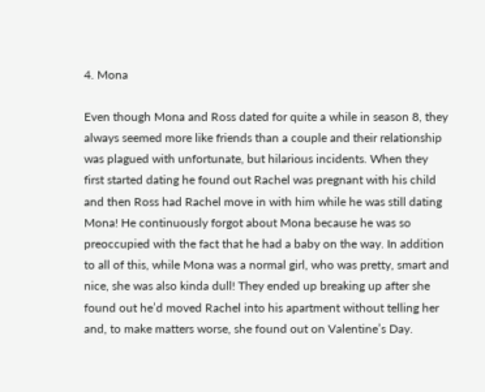4. Mona

Even though Mona and Ross dated for quite a while in season 8, they always seemed more like friends than a couple and their relationship was plagued with unfortunate, but hilarious incidents. When they first started dating he found out Rachel was pregnant with his child and then Ross had Rachel move in with him while he was still dating Mona! He continuously forgot about Mona because he was so preoccupied with the fact that he had a baby on the way. In addition to all of this, while Mona was a normal girl, who was pretty, smart and nice, she was also kinda dull! They ended up breaking up after she found out he’d moved Rachel into his apartment without telling her and, to make matters worse, she found out on Valentine’s Day.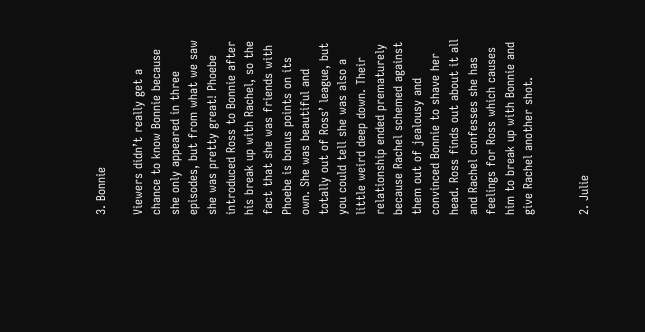3. Bonnie

Viewers didn’t really get a chance to know Bonnie because she only appeared in three episodes, but from what we saw she was pretty great! Phoebe introduced Ross to Bonnie after his break up with Rachel, so the fact that she was friends with Phoebe is bonus points on its own. She was beautiful and totally out of Ross’ league, but you could tell she was also a little weird deep down. Their relationship ended prematurely because Rachel schemed against them out of jealousy and convinced Bonnie to shave her head. Ross finds out about it all and Rachel confesses she has feelings for Ross which causes him to break up with Bonnie and give Rachel another shot.


2. Julie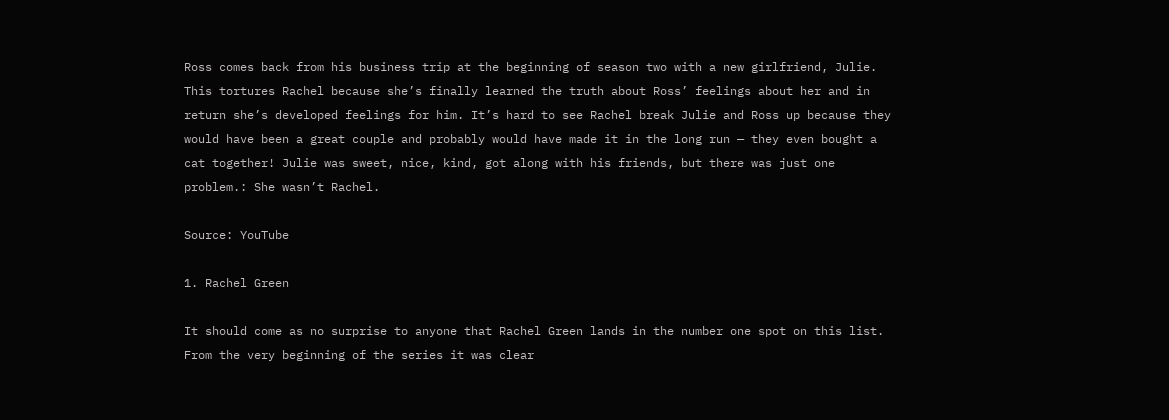Ross comes back from his business trip at the beginning of season two with a new girlfriend, Julie. This tortures Rachel because she’s finally learned the truth about Ross’ feelings about her and in return she’s developed feelings for him. It’s hard to see Rachel break Julie and Ross up because they would have been a great couple and probably would have made it in the long run — they even bought a cat together! Julie was sweet, nice, kind, got along with his friends, but there was just one problem.: She wasn’t Rachel.

Source: YouTube

1. Rachel Green

It should come as no surprise to anyone that Rachel Green lands in the number one spot on this list. From the very beginning of the series it was clear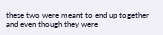these two were meant to end up together and even though they were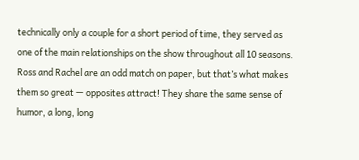technically only a couple for a short period of time, they served as one of the main relationships on the show throughout all 10 seasons. Ross and Rachel are an odd match on paper, but that’s what makes them so great — opposites attract! They share the same sense of humor, a long, long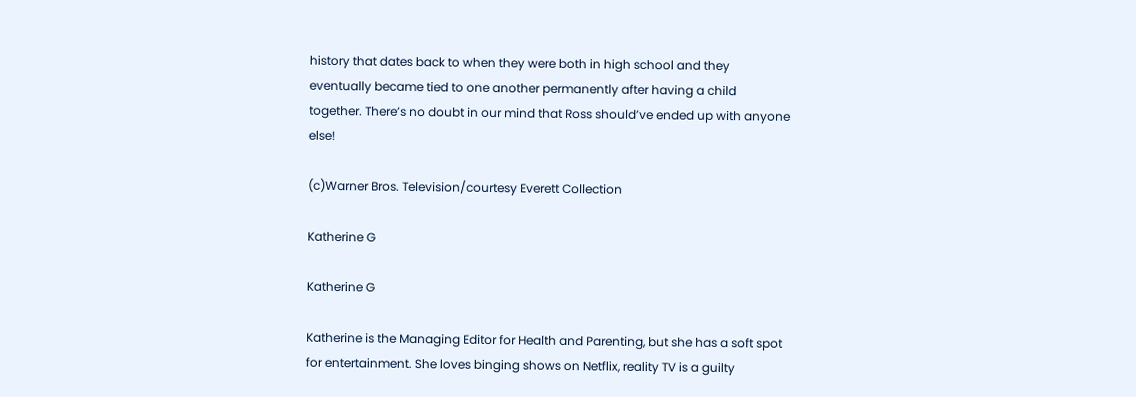history that dates back to when they were both in high school and they eventually became tied to one another permanently after having a child together. There’s no doubt in our mind that Ross should’ve ended up with anyone else!

(c)Warner Bros. Television/courtesy Everett Collection

Katherine G

Katherine G

Katherine is the Managing Editor for Health and Parenting, but she has a soft spot for entertainment. She loves binging shows on Netflix, reality TV is a guilty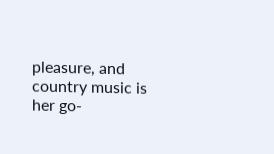pleasure, and country music is her go-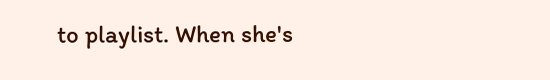to playlist. When she's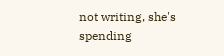not writing, she's spending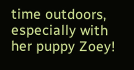time outdoors, especially with her puppy Zoey!